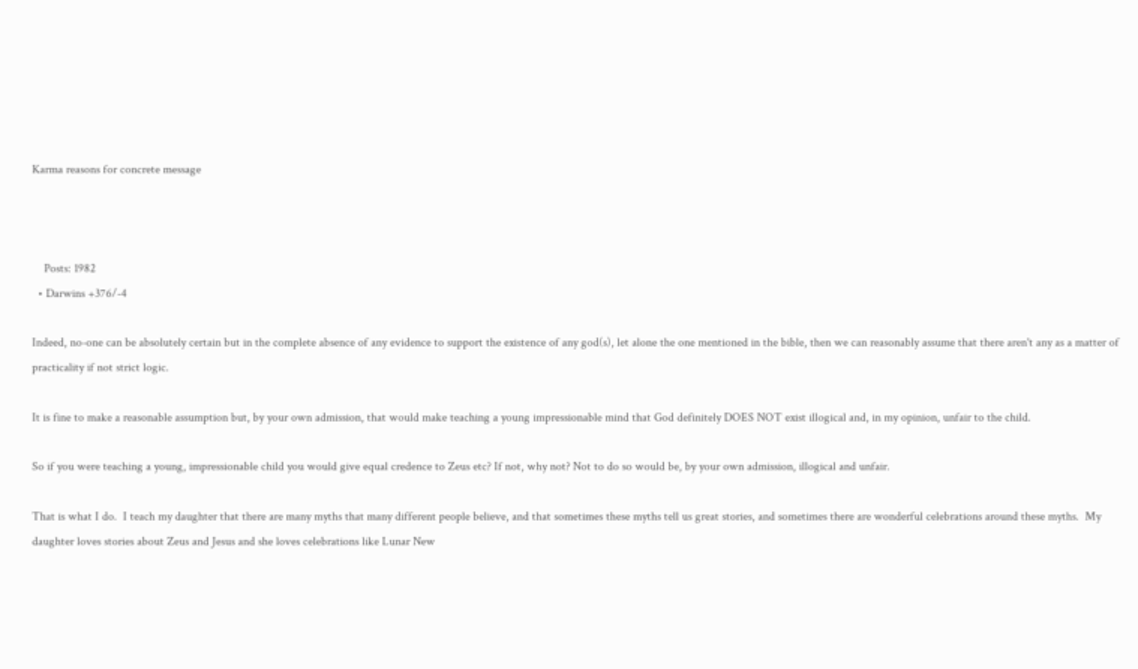Karma reasons for concrete message



    Posts: 1982
  • Darwins +376/-4

Indeed, no-one can be absolutely certain but in the complete absence of any evidence to support the existence of any god(s), let alone the one mentioned in the bible, then we can reasonably assume that there aren't any as a matter of practicality if not strict logic.

It is fine to make a reasonable assumption but, by your own admission, that would make teaching a young impressionable mind that God definitely DOES NOT exist illogical and, in my opinion, unfair to the child.

So if you were teaching a young, impressionable child you would give equal credence to Zeus etc? If not, why not? Not to do so would be, by your own admission, illogical and unfair.

That is what I do.  I teach my daughter that there are many myths that many different people believe, and that sometimes these myths tell us great stories, and sometimes there are wonderful celebrations around these myths.  My daughter loves stories about Zeus and Jesus and she loves celebrations like Lunar New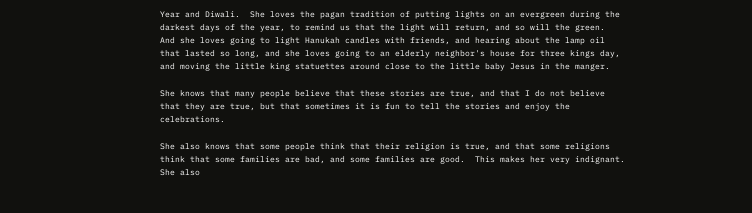Year and Diwali.  She loves the pagan tradition of putting lights on an evergreen during the darkest days of the year, to remind us that the light will return, and so will the green.  And she loves going to light Hanukah candles with friends, and hearing about the lamp oil that lasted so long, and she loves going to an elderly neighbor's house for three kings day, and moving the little king statuettes around close to the little baby Jesus in the manger.

She knows that many people believe that these stories are true, and that I do not believe that they are true, but that sometimes it is fun to tell the stories and enjoy the celebrations.

She also knows that some people think that their religion is true, and that some religions think that some families are bad, and some families are good.  This makes her very indignant.   She also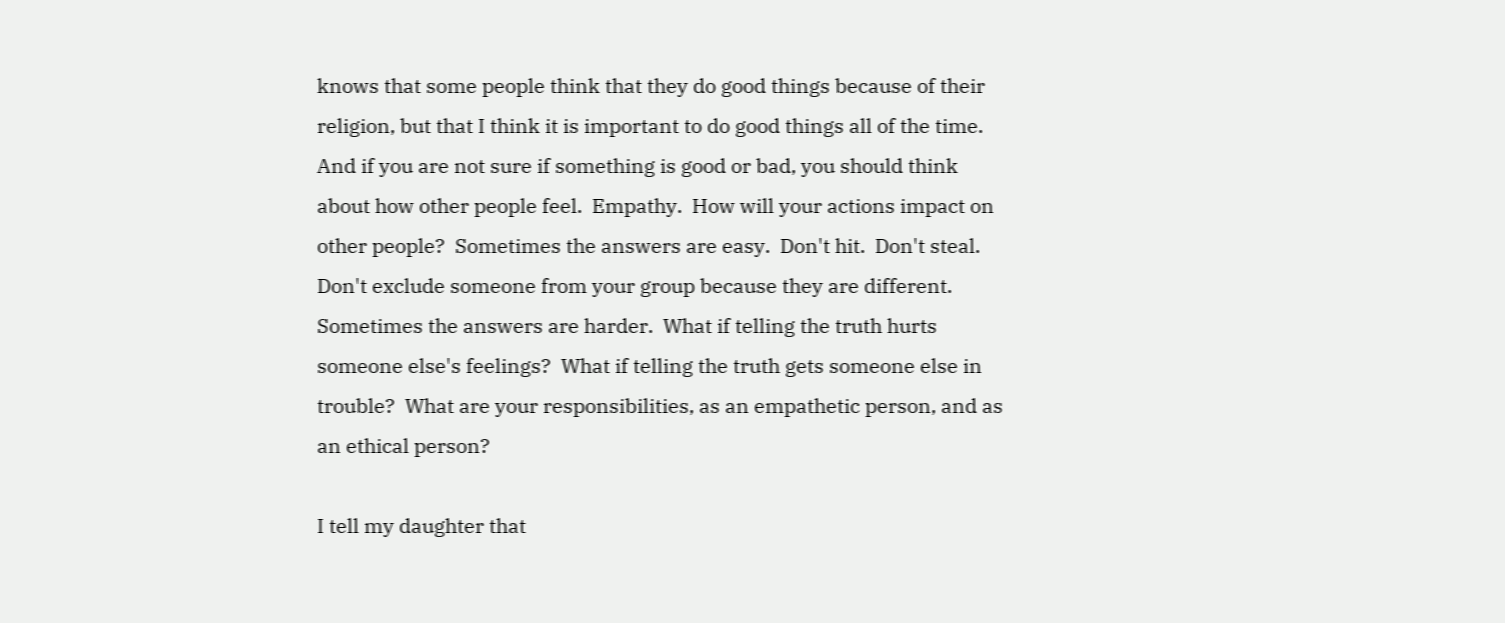knows that some people think that they do good things because of their religion, but that I think it is important to do good things all of the time.  And if you are not sure if something is good or bad, you should think about how other people feel.  Empathy.  How will your actions impact on other people?  Sometimes the answers are easy.  Don't hit.  Don't steal.  Don't exclude someone from your group because they are different.  Sometimes the answers are harder.  What if telling the truth hurts someone else's feelings?  What if telling the truth gets someone else in trouble?  What are your responsibilities, as an empathetic person, and as an ethical person?

I tell my daughter that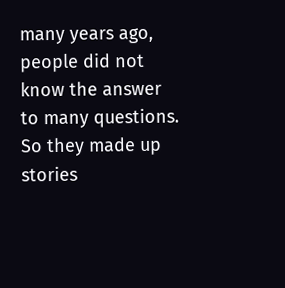many years ago, people did not know the answer to many questions.  So they made up stories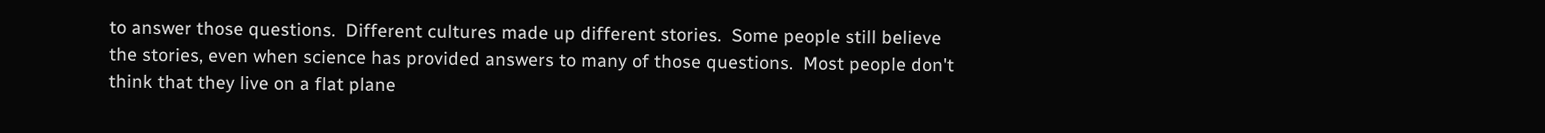to answer those questions.  Different cultures made up different stories.  Some people still believe the stories, even when science has provided answers to many of those questions.  Most people don't think that they live on a flat plane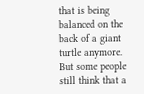that is being balanced on the back of a giant turtle anymore.  But some people still think that a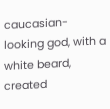caucasian-looking god, with a white beard, created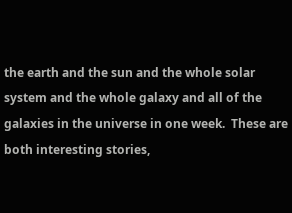the earth and the sun and the whole solar system and the whole galaxy and all of the galaxies in the universe in one week.  These are both interesting stories,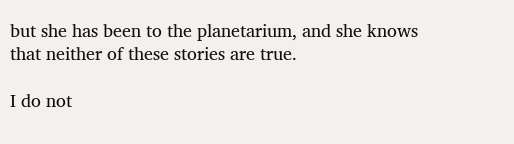but she has been to the planetarium, and she knows that neither of these stories are true.

I do not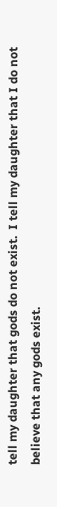tell my daughter that gods do not exist.  I tell my daughter that I do not believe that any gods exist.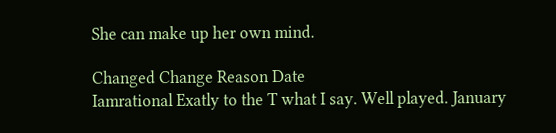She can make up her own mind.

Changed Change Reason Date
Iamrational Exatly to the T what I say. Well played. January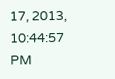17, 2013, 10:44:57 PM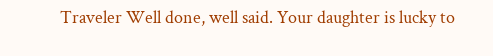Traveler Well done, well said. Your daughter is lucky to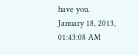have you. January 18, 2013, 01:43:08 AM